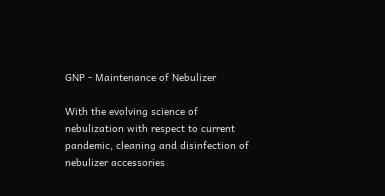GNP - Maintenance of Nebulizer

With the evolving science of nebulization with respect to current pandemic, cleaning and disinfection of nebulizer accessories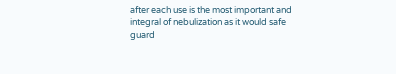after each use is the most important and integral of nebulization as it would safe guard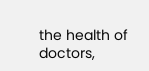the health of doctors,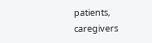patients, caregivers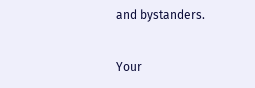and bystanders.


Your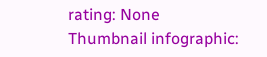rating: None
Thumbnail infographic: